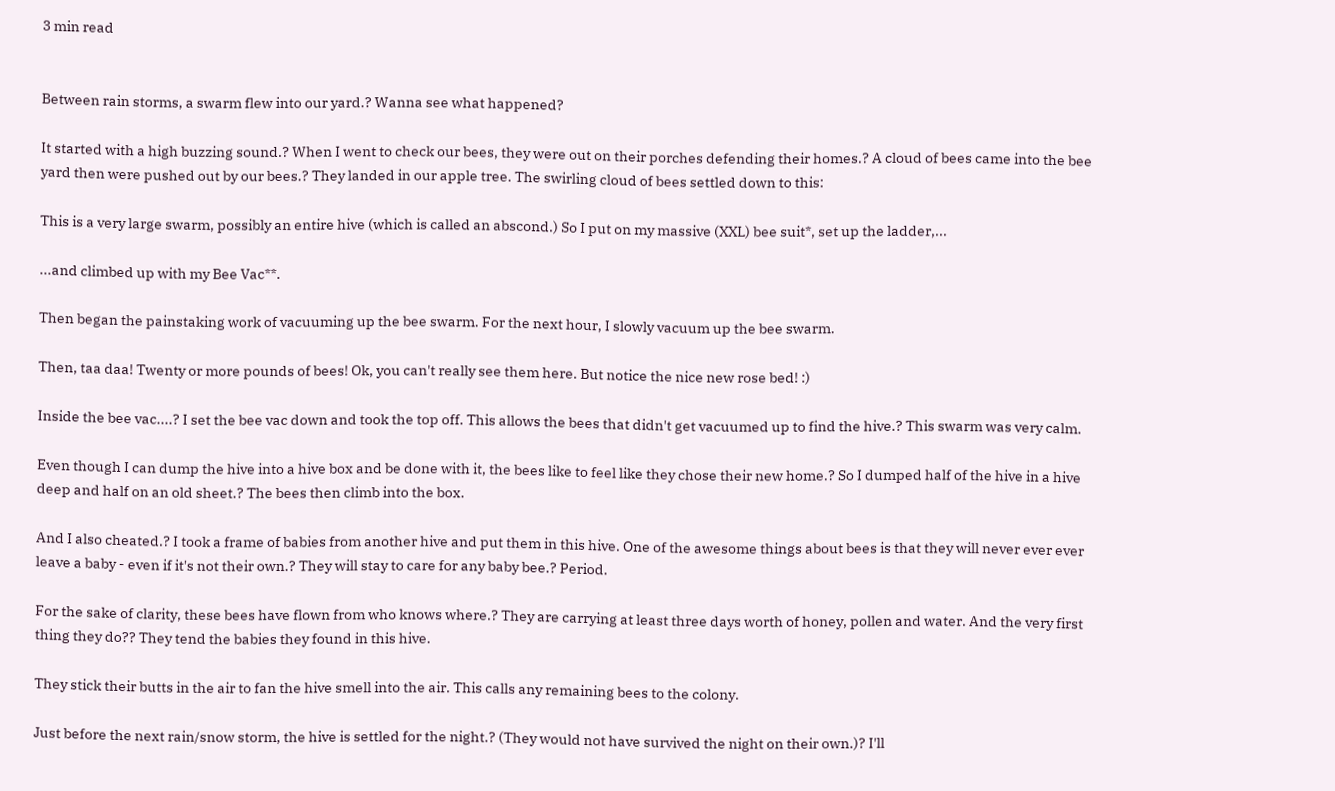3 min read


Between rain storms, a swarm flew into our yard.? Wanna see what happened?

It started with a high buzzing sound.? When I went to check our bees, they were out on their porches defending their homes.? A cloud of bees came into the bee yard then were pushed out by our bees.? They landed in our apple tree. The swirling cloud of bees settled down to this:

This is a very large swarm, possibly an entire hive (which is called an abscond.) So I put on my massive (XXL) bee suit*, set up the ladder,...

...and climbed up with my Bee Vac**.

Then began the painstaking work of vacuuming up the bee swarm. For the next hour, I slowly vacuum up the bee swarm.

Then, taa daa! Twenty or more pounds of bees! Ok, you can't really see them here. But notice the nice new rose bed! :)

Inside the bee vac....? I set the bee vac down and took the top off. This allows the bees that didn't get vacuumed up to find the hive.? This swarm was very calm.

Even though I can dump the hive into a hive box and be done with it, the bees like to feel like they chose their new home.? So I dumped half of the hive in a hive deep and half on an old sheet.? The bees then climb into the box.

And I also cheated.? I took a frame of babies from another hive and put them in this hive. One of the awesome things about bees is that they will never ever ever leave a baby - even if it's not their own.? They will stay to care for any baby bee.? Period.

For the sake of clarity, these bees have flown from who knows where.? They are carrying at least three days worth of honey, pollen and water. And the very first thing they do?? They tend the babies they found in this hive.

They stick their butts in the air to fan the hive smell into the air. This calls any remaining bees to the colony.

Just before the next rain/snow storm, the hive is settled for the night.? (They would not have survived the night on their own.)? I'll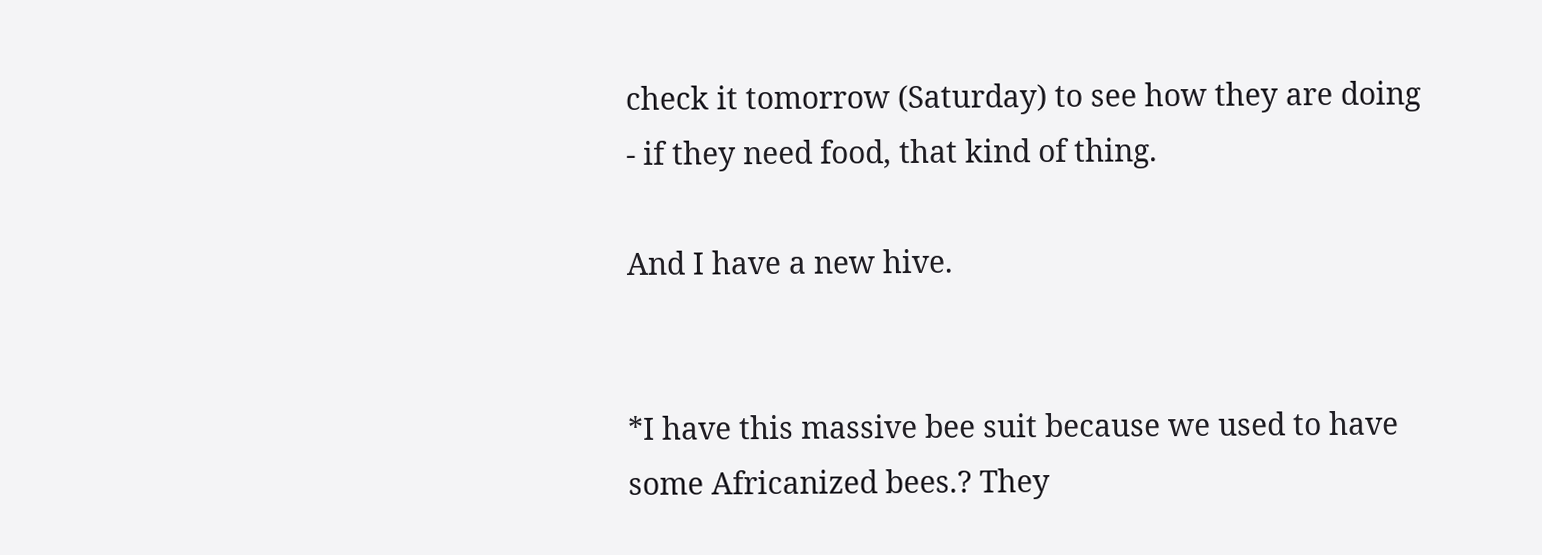check it tomorrow (Saturday) to see how they are doing - if they need food, that kind of thing.

And I have a new hive.


*I have this massive bee suit because we used to have some Africanized bees.? They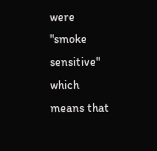were "smoke sensitive" which means that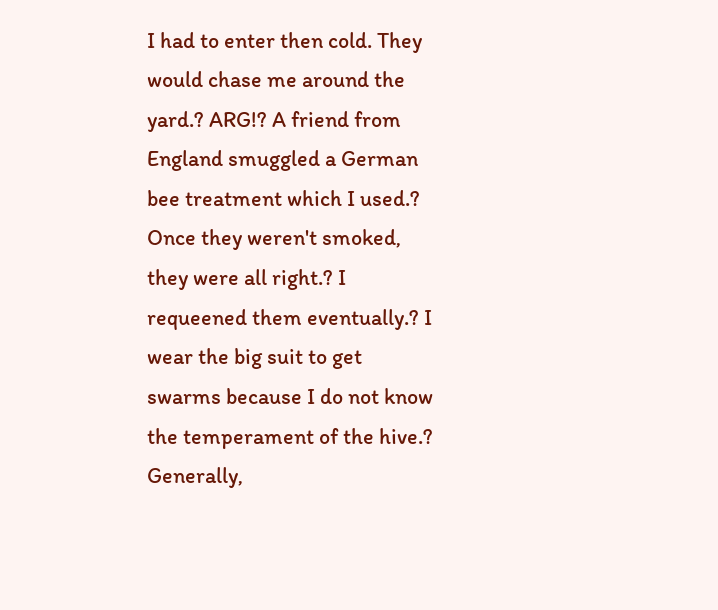I had to enter then cold. They would chase me around the yard.? ARG!? A friend from England smuggled a German bee treatment which I used.? Once they weren't smoked, they were all right.? I requeened them eventually.? I wear the big suit to get swarms because I do not know the temperament of the hive.? Generally,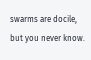swarms are docile, but you never know.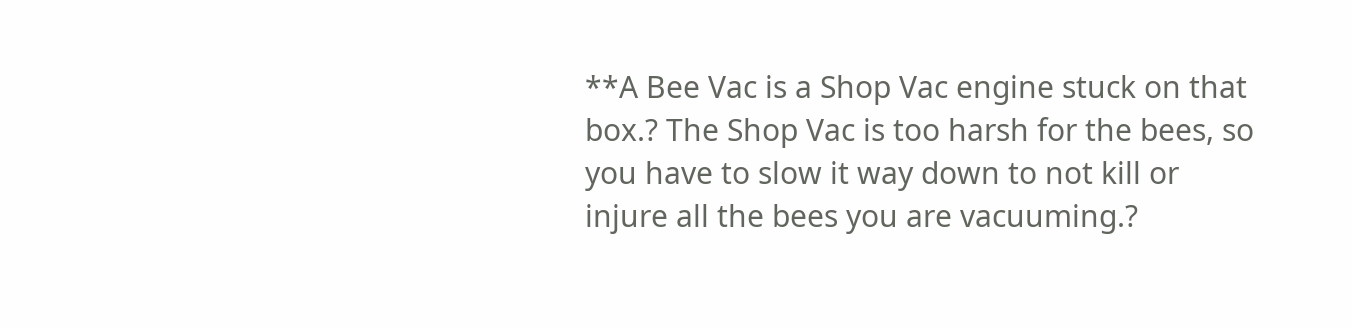**A Bee Vac is a Shop Vac engine stuck on that box.? The Shop Vac is too harsh for the bees, so you have to slow it way down to not kill or injure all the bees you are vacuuming.?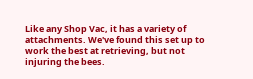Like any Shop Vac, it has a variety of attachments. We've found this set up to work the best at retrieving, but not injuring the bees.